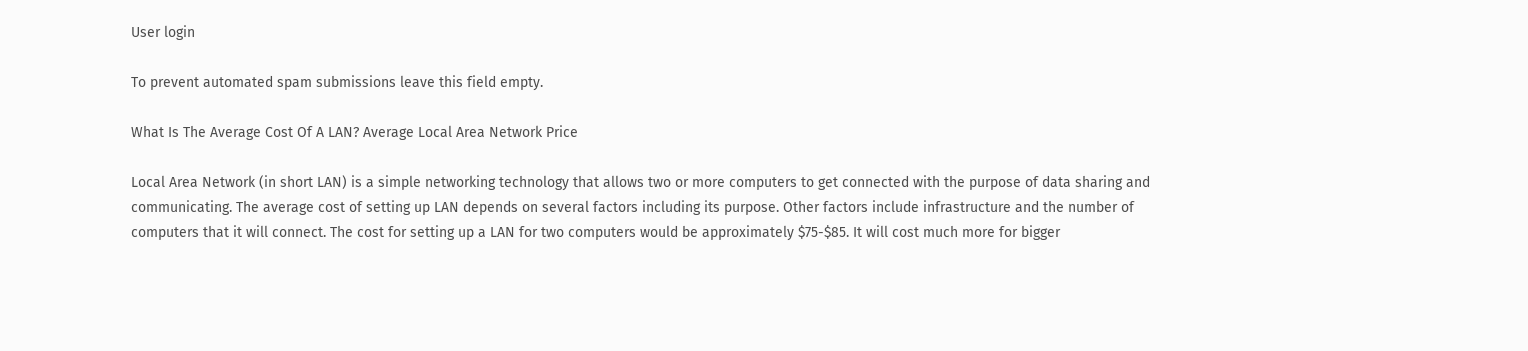User login

To prevent automated spam submissions leave this field empty.

What Is The Average Cost Of A LAN? Average Local Area Network Price

Local Area Network (in short LAN) is a simple networking technology that allows two or more computers to get connected with the purpose of data sharing and communicating. The average cost of setting up LAN depends on several factors including its purpose. Other factors include infrastructure and the number of computers that it will connect. The cost for setting up a LAN for two computers would be approximately $75-$85. It will cost much more for bigger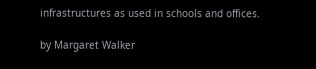infrastructures as used in schools and offices.

by Margaret Walker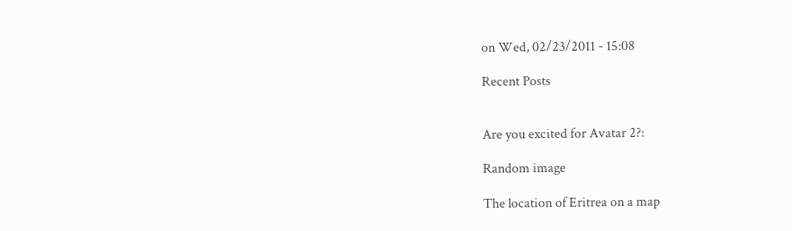on Wed, 02/23/2011 - 15:08

Recent Posts


Are you excited for Avatar 2?:

Random image

The location of Eritrea on a map